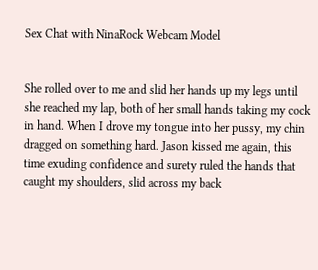Sex Chat with NinaRock Webcam Model


She rolled over to me and slid her hands up my legs until she reached my lap, both of her small hands taking my cock in hand. When I drove my tongue into her pussy, my chin dragged on something hard. Jason kissed me again, this time exuding confidence and surety ruled the hands that caught my shoulders, slid across my back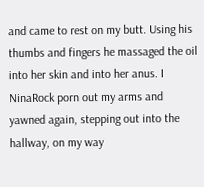and came to rest on my butt. Using his thumbs and fingers he massaged the oil into her skin and into her anus. I NinaRock porn out my arms and yawned again, stepping out into the hallway, on my way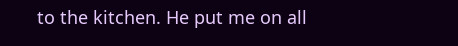to the kitchen. He put me on all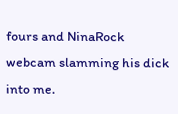fours and NinaRock webcam slamming his dick into me.